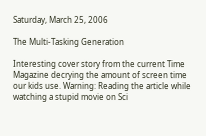Saturday, March 25, 2006

The Multi-Tasking Generation

Interesting cover story from the current Time Magazine decrying the amount of screen time our kids use. Warning: Reading the article while watching a stupid movie on Sci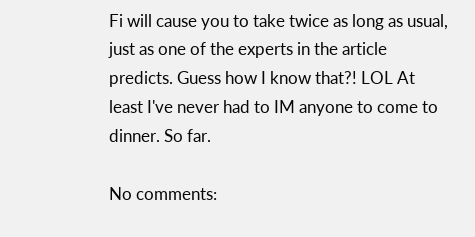Fi will cause you to take twice as long as usual, just as one of the experts in the article predicts. Guess how I know that?! LOL At least I've never had to IM anyone to come to dinner. So far.

No comments: